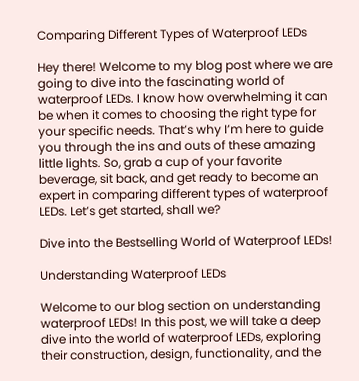Comparing Different Types of Waterproof LEDs

Hey there! Welcome to my blog post where we are going to dive into the fascinating world of waterproof LEDs. I know how overwhelming it can be when it comes to choosing the right type for your specific needs. That’s why I’m here to guide you through the ins and outs of these amazing little lights. So, grab a cup of your favorite beverage, sit back, and get ready to become an expert in comparing different types of waterproof LEDs. Let’s get started, shall we?

Dive into the Bestselling World of Waterproof LEDs!

Understanding Waterproof LEDs

Welcome to our blog section on understanding waterproof LEDs! In this post, we will take a deep dive into the world of waterproof LEDs, exploring their construction, design, functionality, and the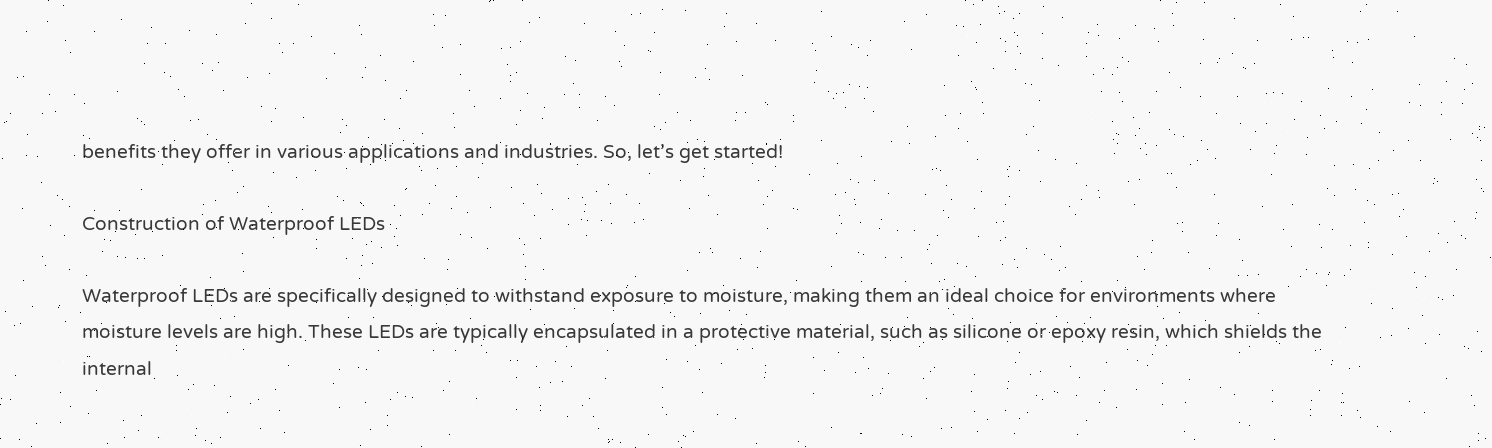benefits they offer in various applications and industries. So, let’s get started!

Construction of Waterproof LEDs

Waterproof LEDs are specifically designed to withstand exposure to moisture, making them an ideal choice for environments where moisture levels are high. These LEDs are typically encapsulated in a protective material, such as silicone or epoxy resin, which shields the internal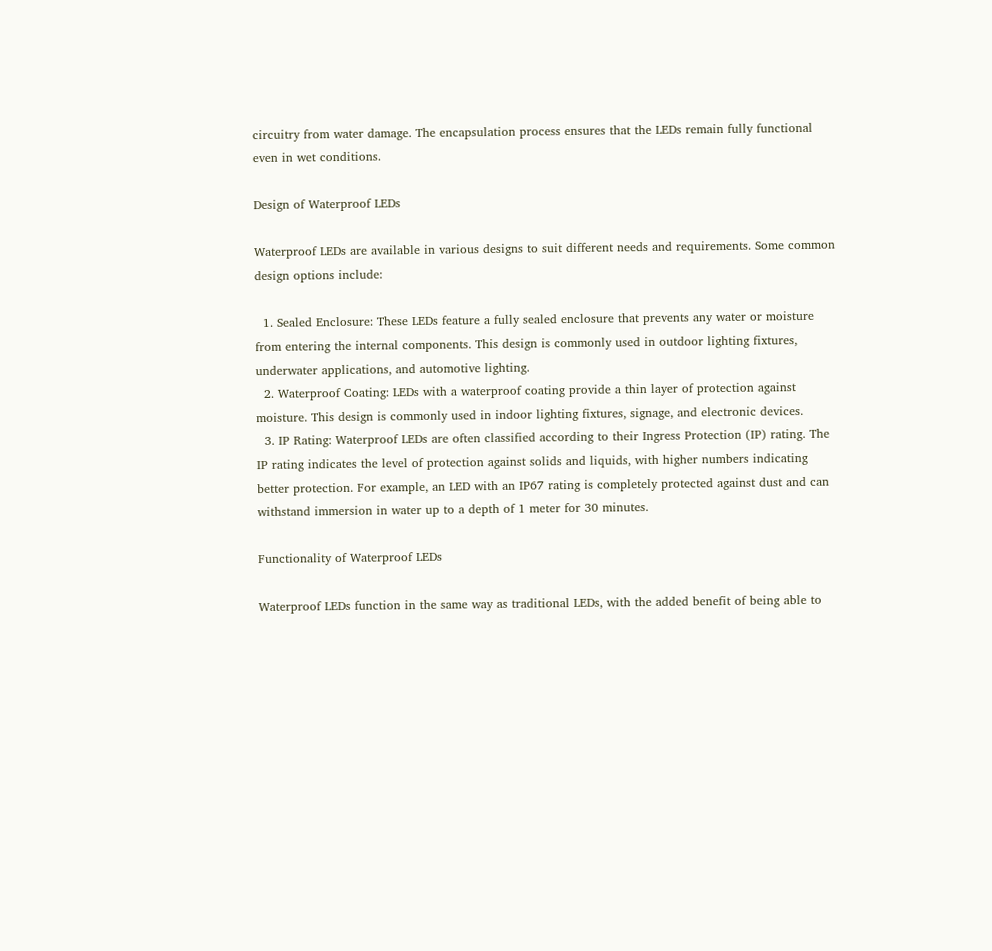circuitry from water damage. The encapsulation process ensures that the LEDs remain fully functional even in wet conditions.

Design of Waterproof LEDs

Waterproof LEDs are available in various designs to suit different needs and requirements. Some common design options include:

  1. Sealed Enclosure: These LEDs feature a fully sealed enclosure that prevents any water or moisture from entering the internal components. This design is commonly used in outdoor lighting fixtures, underwater applications, and automotive lighting.
  2. Waterproof Coating: LEDs with a waterproof coating provide a thin layer of protection against moisture. This design is commonly used in indoor lighting fixtures, signage, and electronic devices.
  3. IP Rating: Waterproof LEDs are often classified according to their Ingress Protection (IP) rating. The IP rating indicates the level of protection against solids and liquids, with higher numbers indicating better protection. For example, an LED with an IP67 rating is completely protected against dust and can withstand immersion in water up to a depth of 1 meter for 30 minutes.

Functionality of Waterproof LEDs

Waterproof LEDs function in the same way as traditional LEDs, with the added benefit of being able to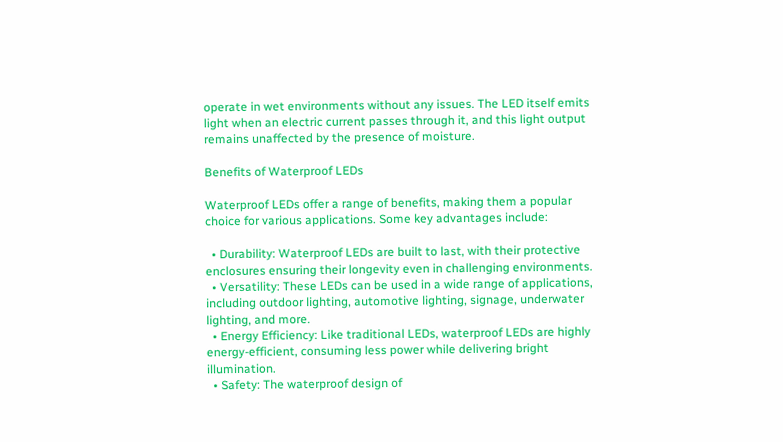operate in wet environments without any issues. The LED itself emits light when an electric current passes through it, and this light output remains unaffected by the presence of moisture.

Benefits of Waterproof LEDs

Waterproof LEDs offer a range of benefits, making them a popular choice for various applications. Some key advantages include:

  • Durability: Waterproof LEDs are built to last, with their protective enclosures ensuring their longevity even in challenging environments.
  • Versatility: These LEDs can be used in a wide range of applications, including outdoor lighting, automotive lighting, signage, underwater lighting, and more.
  • Energy Efficiency: Like traditional LEDs, waterproof LEDs are highly energy-efficient, consuming less power while delivering bright illumination.
  • Safety: The waterproof design of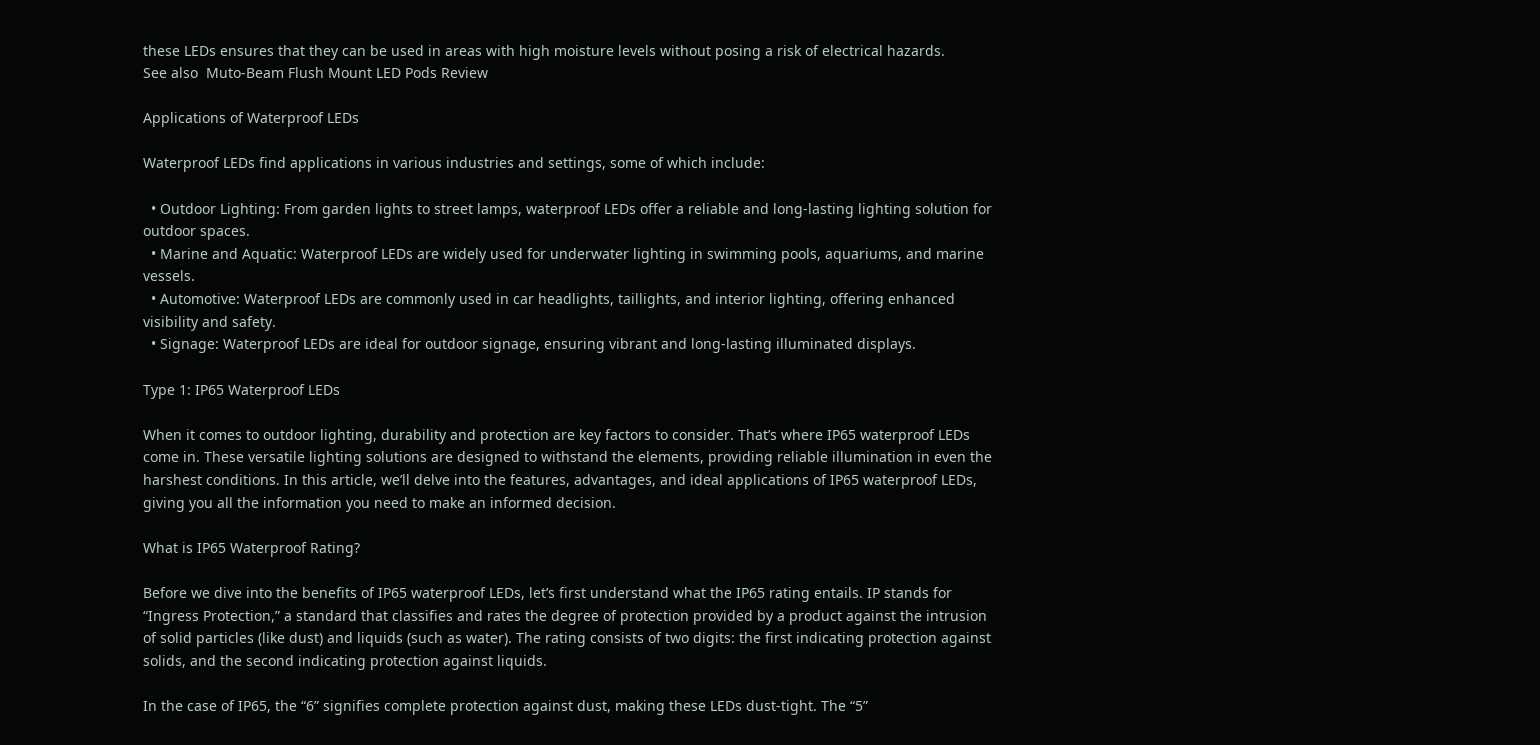these LEDs ensures that they can be used in areas with high moisture levels without posing a risk of electrical hazards.
See also  Muto-Beam Flush Mount LED Pods Review

Applications of Waterproof LEDs

Waterproof LEDs find applications in various industries and settings, some of which include:

  • Outdoor Lighting: From garden lights to street lamps, waterproof LEDs offer a reliable and long-lasting lighting solution for outdoor spaces.
  • Marine and Aquatic: Waterproof LEDs are widely used for underwater lighting in swimming pools, aquariums, and marine vessels.
  • Automotive: Waterproof LEDs are commonly used in car headlights, taillights, and interior lighting, offering enhanced visibility and safety.
  • Signage: Waterproof LEDs are ideal for outdoor signage, ensuring vibrant and long-lasting illuminated displays.

Type 1: IP65 Waterproof LEDs

When it comes to outdoor lighting, durability and protection are key factors to consider. That’s where IP65 waterproof LEDs come in. These versatile lighting solutions are designed to withstand the elements, providing reliable illumination in even the harshest conditions. In this article, we’ll delve into the features, advantages, and ideal applications of IP65 waterproof LEDs, giving you all the information you need to make an informed decision.

What is IP65 Waterproof Rating?

Before we dive into the benefits of IP65 waterproof LEDs, let’s first understand what the IP65 rating entails. IP stands for “Ingress Protection,” a standard that classifies and rates the degree of protection provided by a product against the intrusion of solid particles (like dust) and liquids (such as water). The rating consists of two digits: the first indicating protection against solids, and the second indicating protection against liquids.

In the case of IP65, the “6” signifies complete protection against dust, making these LEDs dust-tight. The “5”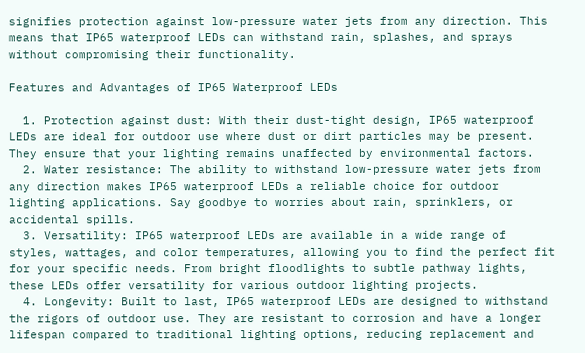signifies protection against low-pressure water jets from any direction. This means that IP65 waterproof LEDs can withstand rain, splashes, and sprays without compromising their functionality.

Features and Advantages of IP65 Waterproof LEDs

  1. Protection against dust: With their dust-tight design, IP65 waterproof LEDs are ideal for outdoor use where dust or dirt particles may be present. They ensure that your lighting remains unaffected by environmental factors.
  2. Water resistance: The ability to withstand low-pressure water jets from any direction makes IP65 waterproof LEDs a reliable choice for outdoor lighting applications. Say goodbye to worries about rain, sprinklers, or accidental spills.
  3. Versatility: IP65 waterproof LEDs are available in a wide range of styles, wattages, and color temperatures, allowing you to find the perfect fit for your specific needs. From bright floodlights to subtle pathway lights, these LEDs offer versatility for various outdoor lighting projects.
  4. Longevity: Built to last, IP65 waterproof LEDs are designed to withstand the rigors of outdoor use. They are resistant to corrosion and have a longer lifespan compared to traditional lighting options, reducing replacement and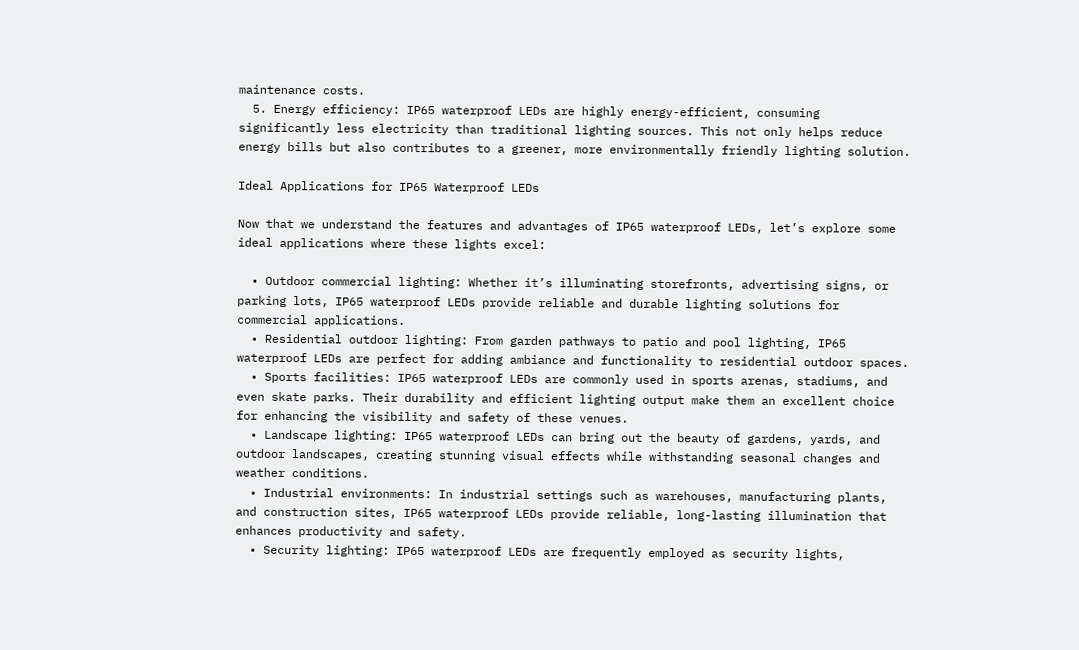maintenance costs.
  5. Energy efficiency: IP65 waterproof LEDs are highly energy-efficient, consuming significantly less electricity than traditional lighting sources. This not only helps reduce energy bills but also contributes to a greener, more environmentally friendly lighting solution.

Ideal Applications for IP65 Waterproof LEDs

Now that we understand the features and advantages of IP65 waterproof LEDs, let’s explore some ideal applications where these lights excel:

  • Outdoor commercial lighting: Whether it’s illuminating storefronts, advertising signs, or parking lots, IP65 waterproof LEDs provide reliable and durable lighting solutions for commercial applications.
  • Residential outdoor lighting: From garden pathways to patio and pool lighting, IP65 waterproof LEDs are perfect for adding ambiance and functionality to residential outdoor spaces.
  • Sports facilities: IP65 waterproof LEDs are commonly used in sports arenas, stadiums, and even skate parks. Their durability and efficient lighting output make them an excellent choice for enhancing the visibility and safety of these venues.
  • Landscape lighting: IP65 waterproof LEDs can bring out the beauty of gardens, yards, and outdoor landscapes, creating stunning visual effects while withstanding seasonal changes and weather conditions.
  • Industrial environments: In industrial settings such as warehouses, manufacturing plants, and construction sites, IP65 waterproof LEDs provide reliable, long-lasting illumination that enhances productivity and safety.
  • Security lighting: IP65 waterproof LEDs are frequently employed as security lights,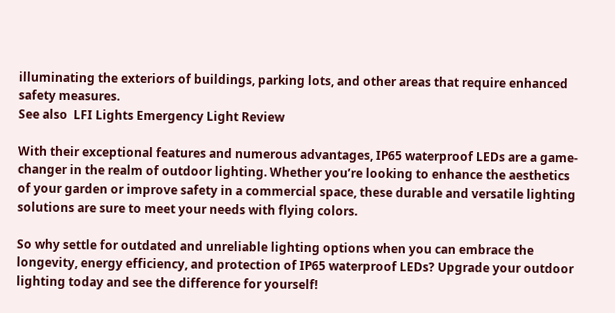illuminating the exteriors of buildings, parking lots, and other areas that require enhanced safety measures.
See also  LFI Lights Emergency Light Review

With their exceptional features and numerous advantages, IP65 waterproof LEDs are a game-changer in the realm of outdoor lighting. Whether you’re looking to enhance the aesthetics of your garden or improve safety in a commercial space, these durable and versatile lighting solutions are sure to meet your needs with flying colors.

So why settle for outdated and unreliable lighting options when you can embrace the longevity, energy efficiency, and protection of IP65 waterproof LEDs? Upgrade your outdoor lighting today and see the difference for yourself!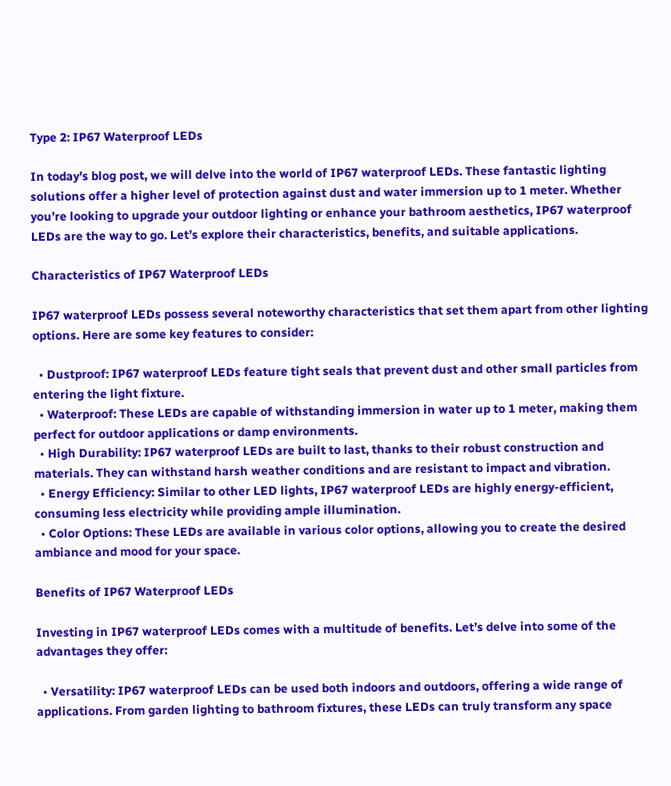Type 2: IP67 Waterproof LEDs

In today’s blog post, we will delve into the world of IP67 waterproof LEDs. These fantastic lighting solutions offer a higher level of protection against dust and water immersion up to 1 meter. Whether you’re looking to upgrade your outdoor lighting or enhance your bathroom aesthetics, IP67 waterproof LEDs are the way to go. Let’s explore their characteristics, benefits, and suitable applications.

Characteristics of IP67 Waterproof LEDs

IP67 waterproof LEDs possess several noteworthy characteristics that set them apart from other lighting options. Here are some key features to consider:

  • Dustproof: IP67 waterproof LEDs feature tight seals that prevent dust and other small particles from entering the light fixture.
  • Waterproof: These LEDs are capable of withstanding immersion in water up to 1 meter, making them perfect for outdoor applications or damp environments.
  • High Durability: IP67 waterproof LEDs are built to last, thanks to their robust construction and materials. They can withstand harsh weather conditions and are resistant to impact and vibration.
  • Energy Efficiency: Similar to other LED lights, IP67 waterproof LEDs are highly energy-efficient, consuming less electricity while providing ample illumination.
  • Color Options: These LEDs are available in various color options, allowing you to create the desired ambiance and mood for your space.

Benefits of IP67 Waterproof LEDs

Investing in IP67 waterproof LEDs comes with a multitude of benefits. Let’s delve into some of the advantages they offer:

  • Versatility: IP67 waterproof LEDs can be used both indoors and outdoors, offering a wide range of applications. From garden lighting to bathroom fixtures, these LEDs can truly transform any space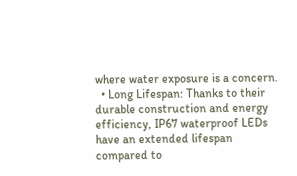where water exposure is a concern.
  • Long Lifespan: Thanks to their durable construction and energy efficiency, IP67 waterproof LEDs have an extended lifespan compared to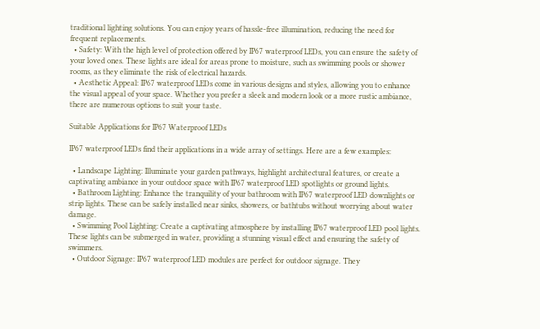traditional lighting solutions. You can enjoy years of hassle-free illumination, reducing the need for frequent replacements.
  • Safety: With the high level of protection offered by IP67 waterproof LEDs, you can ensure the safety of your loved ones. These lights are ideal for areas prone to moisture, such as swimming pools or shower rooms, as they eliminate the risk of electrical hazards.
  • Aesthetic Appeal: IP67 waterproof LEDs come in various designs and styles, allowing you to enhance the visual appeal of your space. Whether you prefer a sleek and modern look or a more rustic ambiance, there are numerous options to suit your taste.

Suitable Applications for IP67 Waterproof LEDs

IP67 waterproof LEDs find their applications in a wide array of settings. Here are a few examples:

  • Landscape Lighting: Illuminate your garden pathways, highlight architectural features, or create a captivating ambiance in your outdoor space with IP67 waterproof LED spotlights or ground lights.
  • Bathroom Lighting: Enhance the tranquility of your bathroom with IP67 waterproof LED downlights or strip lights. These can be safely installed near sinks, showers, or bathtubs without worrying about water damage.
  • Swimming Pool Lighting: Create a captivating atmosphere by installing IP67 waterproof LED pool lights. These lights can be submerged in water, providing a stunning visual effect and ensuring the safety of swimmers.
  • Outdoor Signage: IP67 waterproof LED modules are perfect for outdoor signage. They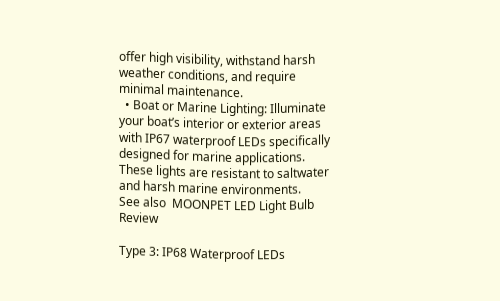offer high visibility, withstand harsh weather conditions, and require minimal maintenance.
  • Boat or Marine Lighting: Illuminate your boat’s interior or exterior areas with IP67 waterproof LEDs specifically designed for marine applications. These lights are resistant to saltwater and harsh marine environments.
See also  MOONPET LED Light Bulb Review

Type 3: IP68 Waterproof LEDs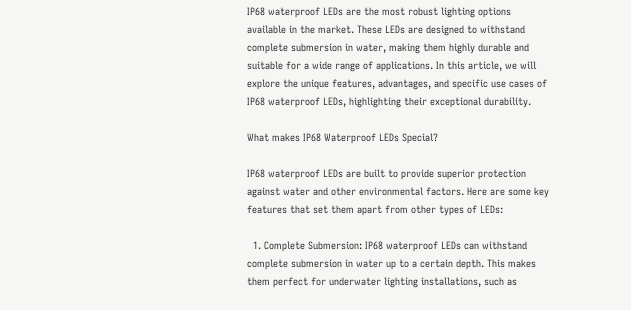IP68 waterproof LEDs are the most robust lighting options available in the market. These LEDs are designed to withstand complete submersion in water, making them highly durable and suitable for a wide range of applications. In this article, we will explore the unique features, advantages, and specific use cases of IP68 waterproof LEDs, highlighting their exceptional durability.

What makes IP68 Waterproof LEDs Special?

IP68 waterproof LEDs are built to provide superior protection against water and other environmental factors. Here are some key features that set them apart from other types of LEDs:

  1. Complete Submersion: IP68 waterproof LEDs can withstand complete submersion in water up to a certain depth. This makes them perfect for underwater lighting installations, such as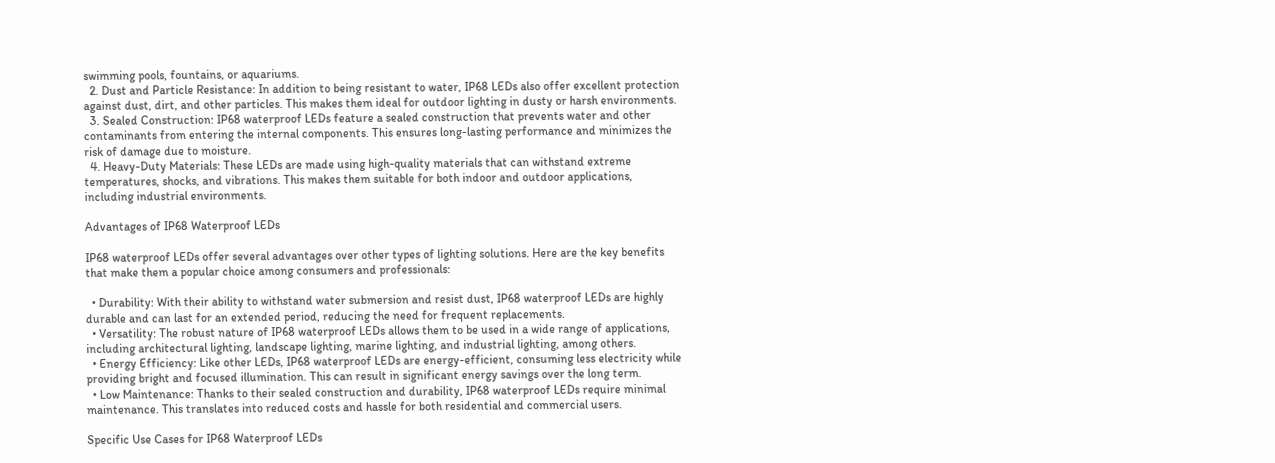swimming pools, fountains, or aquariums.
  2. Dust and Particle Resistance: In addition to being resistant to water, IP68 LEDs also offer excellent protection against dust, dirt, and other particles. This makes them ideal for outdoor lighting in dusty or harsh environments.
  3. Sealed Construction: IP68 waterproof LEDs feature a sealed construction that prevents water and other contaminants from entering the internal components. This ensures long-lasting performance and minimizes the risk of damage due to moisture.
  4. Heavy-Duty Materials: These LEDs are made using high-quality materials that can withstand extreme temperatures, shocks, and vibrations. This makes them suitable for both indoor and outdoor applications, including industrial environments.

Advantages of IP68 Waterproof LEDs

IP68 waterproof LEDs offer several advantages over other types of lighting solutions. Here are the key benefits that make them a popular choice among consumers and professionals:

  • Durability: With their ability to withstand water submersion and resist dust, IP68 waterproof LEDs are highly durable and can last for an extended period, reducing the need for frequent replacements.
  • Versatility: The robust nature of IP68 waterproof LEDs allows them to be used in a wide range of applications, including architectural lighting, landscape lighting, marine lighting, and industrial lighting, among others.
  • Energy Efficiency: Like other LEDs, IP68 waterproof LEDs are energy-efficient, consuming less electricity while providing bright and focused illumination. This can result in significant energy savings over the long term.
  • Low Maintenance: Thanks to their sealed construction and durability, IP68 waterproof LEDs require minimal maintenance. This translates into reduced costs and hassle for both residential and commercial users.

Specific Use Cases for IP68 Waterproof LEDs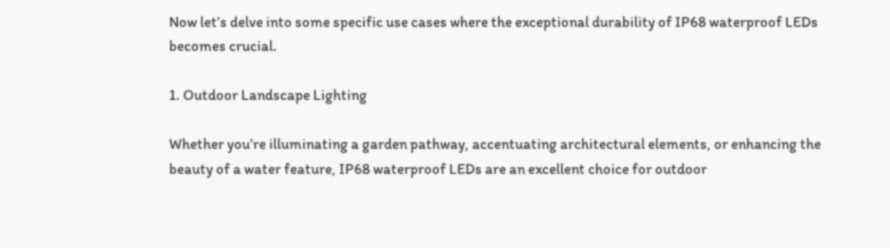Now let’s delve into some specific use cases where the exceptional durability of IP68 waterproof LEDs becomes crucial.

1. Outdoor Landscape Lighting

Whether you’re illuminating a garden pathway, accentuating architectural elements, or enhancing the beauty of a water feature, IP68 waterproof LEDs are an excellent choice for outdoor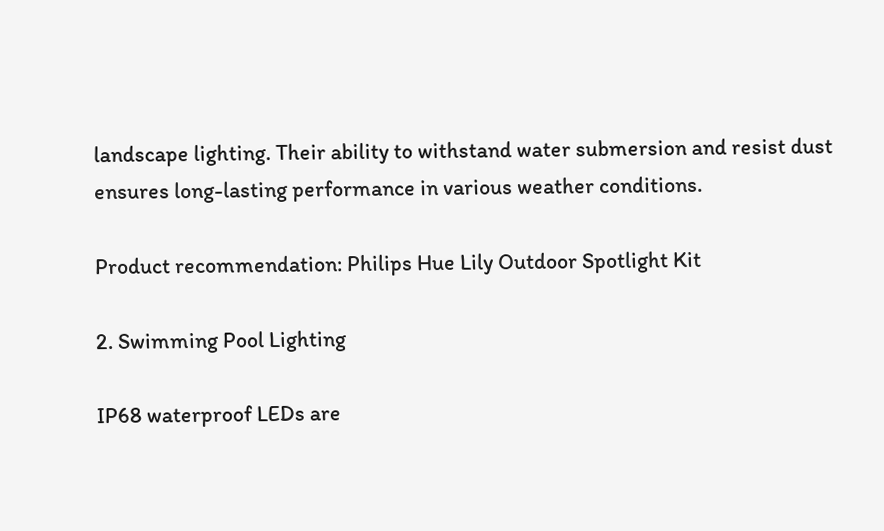landscape lighting. Their ability to withstand water submersion and resist dust ensures long-lasting performance in various weather conditions.

Product recommendation: Philips Hue Lily Outdoor Spotlight Kit

2. Swimming Pool Lighting

IP68 waterproof LEDs are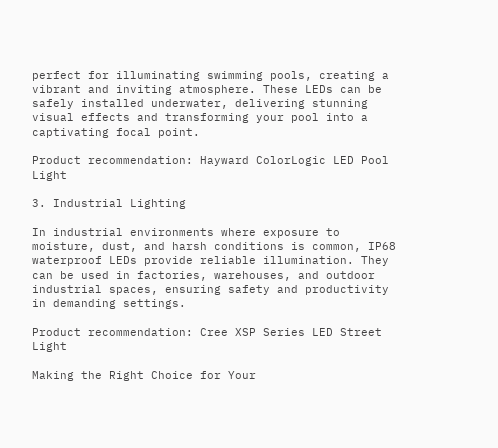perfect for illuminating swimming pools, creating a vibrant and inviting atmosphere. These LEDs can be safely installed underwater, delivering stunning visual effects and transforming your pool into a captivating focal point.

Product recommendation: Hayward ColorLogic LED Pool Light

3. Industrial Lighting

In industrial environments where exposure to moisture, dust, and harsh conditions is common, IP68 waterproof LEDs provide reliable illumination. They can be used in factories, warehouses, and outdoor industrial spaces, ensuring safety and productivity in demanding settings.

Product recommendation: Cree XSP Series LED Street Light

Making the Right Choice for Your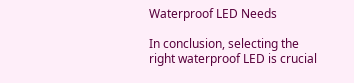Waterproof LED Needs

In conclusion, selecting the right waterproof LED is crucial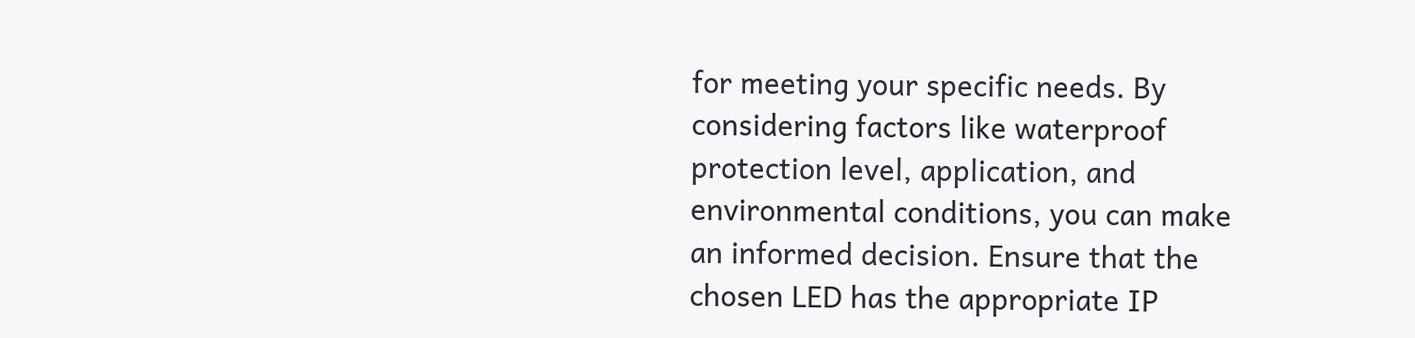for meeting your specific needs. By considering factors like waterproof protection level, application, and environmental conditions, you can make an informed decision. Ensure that the chosen LED has the appropriate IP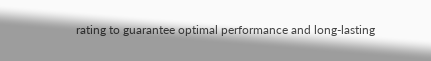rating to guarantee optimal performance and long-lasting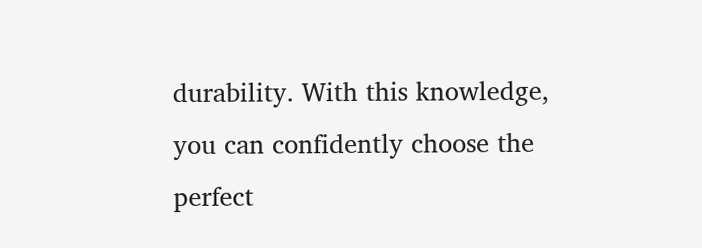durability. With this knowledge, you can confidently choose the perfect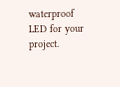waterproof LED for your project.